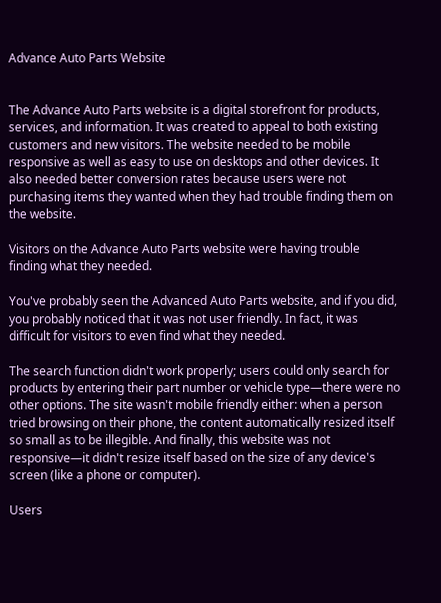Advance Auto Parts Website


The Advance Auto Parts website is a digital storefront for products, services, and information. It was created to appeal to both existing customers and new visitors. The website needed to be mobile responsive as well as easy to use on desktops and other devices. It also needed better conversion rates because users were not purchasing items they wanted when they had trouble finding them on the website.

Visitors on the Advance Auto Parts website were having trouble finding what they needed.

You've probably seen the Advanced Auto Parts website, and if you did, you probably noticed that it was not user friendly. In fact, it was difficult for visitors to even find what they needed.

The search function didn't work properly; users could only search for products by entering their part number or vehicle type—there were no other options. The site wasn't mobile friendly either: when a person tried browsing on their phone, the content automatically resized itself so small as to be illegible. And finally, this website was not responsive—it didn't resize itself based on the size of any device's screen (like a phone or computer).

Users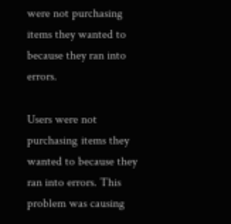were not purchasing items they wanted to because they ran into errors.

Users were not purchasing items they wanted to because they ran into errors. This problem was causing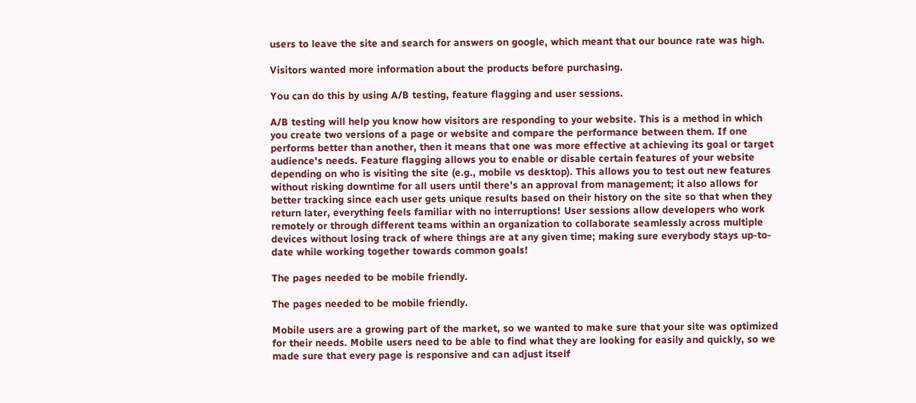users to leave the site and search for answers on google, which meant that our bounce rate was high.

Visitors wanted more information about the products before purchasing.

You can do this by using A/B testing, feature flagging and user sessions.

A/B testing will help you know how visitors are responding to your website. This is a method in which you create two versions of a page or website and compare the performance between them. If one performs better than another, then it means that one was more effective at achieving its goal or target audience's needs. Feature flagging allows you to enable or disable certain features of your website depending on who is visiting the site (e.g., mobile vs desktop). This allows you to test out new features without risking downtime for all users until there’s an approval from management; it also allows for better tracking since each user gets unique results based on their history on the site so that when they return later, everything feels familiar with no interruptions! User sessions allow developers who work remotely or through different teams within an organization to collaborate seamlessly across multiple devices without losing track of where things are at any given time; making sure everybody stays up-to-date while working together towards common goals!

The pages needed to be mobile friendly.

The pages needed to be mobile friendly.

Mobile users are a growing part of the market, so we wanted to make sure that your site was optimized for their needs. Mobile users need to be able to find what they are looking for easily and quickly, so we made sure that every page is responsive and can adjust itself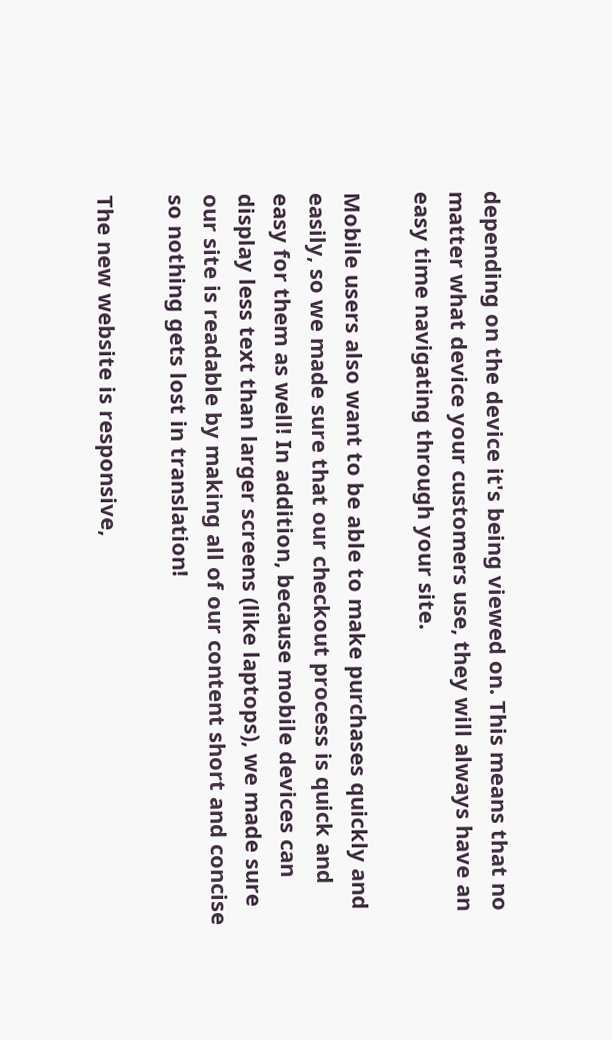depending on the device it's being viewed on. This means that no matter what device your customers use, they will always have an easy time navigating through your site.

Mobile users also want to be able to make purchases quickly and easily, so we made sure that our checkout process is quick and easy for them as well! In addition, because mobile devices can display less text than larger screens (like laptops), we made sure our site is readable by making all of our content short and concise so nothing gets lost in translation!

The new website is responsive,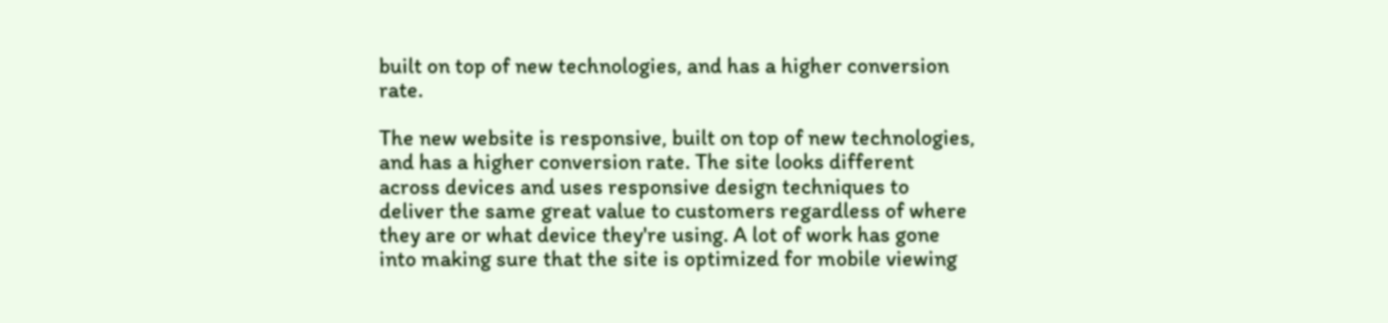built on top of new technologies, and has a higher conversion rate.

The new website is responsive, built on top of new technologies, and has a higher conversion rate. The site looks different across devices and uses responsive design techniques to deliver the same great value to customers regardless of where they are or what device they're using. A lot of work has gone into making sure that the site is optimized for mobile viewing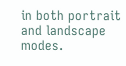in both portrait and landscape modes.